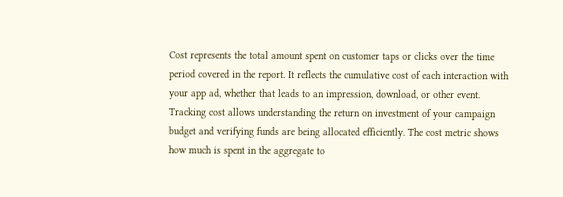Cost represents the total amount spent on customer taps or clicks over the time period covered in the report. It reflects the cumulative cost of each interaction with your app ad, whether that leads to an impression, download, or other event. Tracking cost allows understanding the return on investment of your campaign budget and verifying funds are being allocated efficiently. The cost metric shows how much is spent in the aggregate to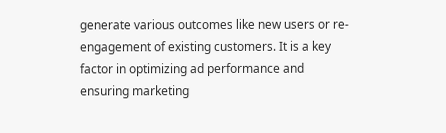generate various outcomes like new users or re-engagement of existing customers. It is a key factor in optimizing ad performance and ensuring marketing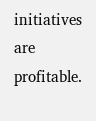initiatives are profitable.